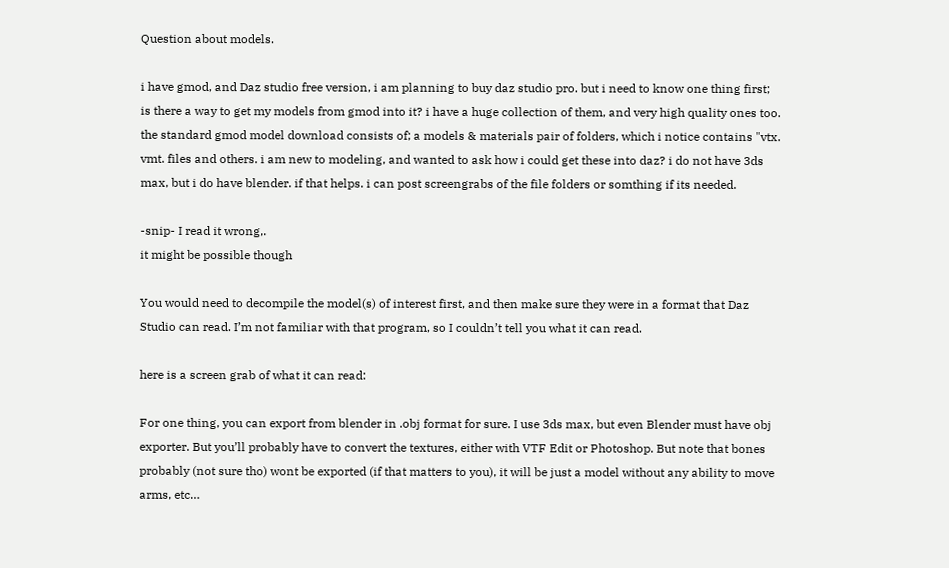Question about models.

i have gmod, and Daz studio free version, i am planning to buy daz studio pro. but i need to know one thing first; is there a way to get my models from gmod into it? i have a huge collection of them, and very high quality ones too. the standard gmod model download consists of; a models & materials pair of folders, which i notice contains "vtx. vmt. files and others. i am new to modeling, and wanted to ask how i could get these into daz? i do not have 3ds max, but i do have blender. if that helps. i can post screengrabs of the file folders or somthing if its needed.

-snip- I read it wrong,.
it might be possible though

You would need to decompile the model(s) of interest first, and then make sure they were in a format that Daz Studio can read. I’m not familiar with that program, so I couldn’t tell you what it can read.

here is a screen grab of what it can read:

For one thing, you can export from blender in .obj format for sure. I use 3ds max, but even Blender must have obj exporter. But you’ll probably have to convert the textures, either with VTF Edit or Photoshop. But note that bones probably (not sure tho) wont be exported (if that matters to you), it will be just a model without any ability to move arms, etc…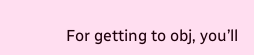For getting to obj, you’ll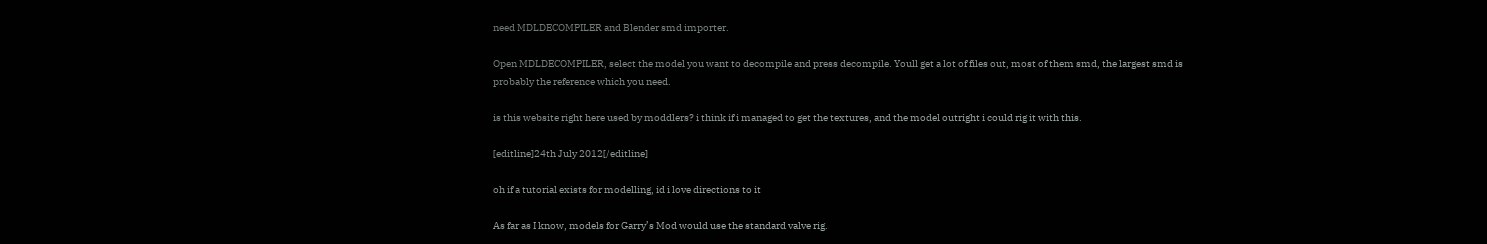need MDLDECOMPILER and Blender smd importer.

Open MDLDECOMPILER, select the model you want to decompile and press decompile. Youll get a lot of files out, most of them smd, the largest smd is probably the reference which you need.

is this website right here used by moddlers? i think if i managed to get the textures, and the model outright i could rig it with this.

[editline]24th July 2012[/editline]

oh if a tutorial exists for modelling, id i love directions to it

As far as I know, models for Garry’s Mod would use the standard valve rig.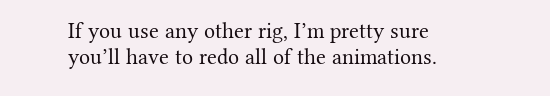If you use any other rig, I’m pretty sure you’ll have to redo all of the animations.